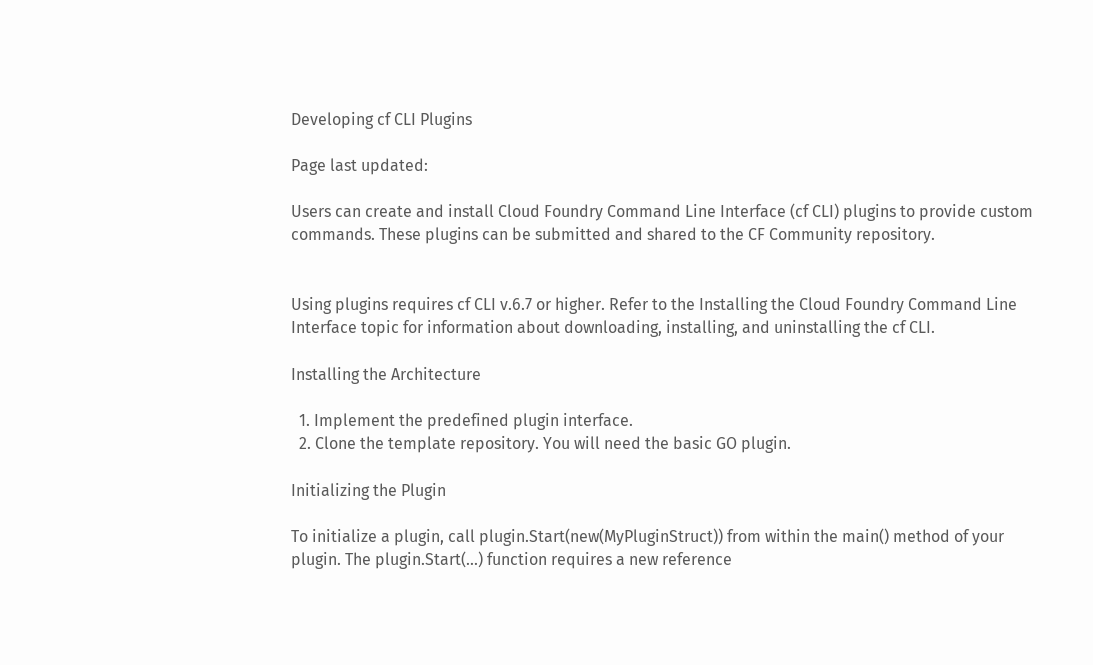Developing cf CLI Plugins

Page last updated:

Users can create and install Cloud Foundry Command Line Interface (cf CLI) plugins to provide custom commands. These plugins can be submitted and shared to the CF Community repository.


Using plugins requires cf CLI v.6.7 or higher. Refer to the Installing the Cloud Foundry Command Line Interface topic for information about downloading, installing, and uninstalling the cf CLI.

Installing the Architecture

  1. Implement the predefined plugin interface.
  2. Clone the template repository. You will need the basic GO plugin.

Initializing the Plugin

To initialize a plugin, call plugin.Start(new(MyPluginStruct)) from within the main() method of your plugin. The plugin.Start(...) function requires a new reference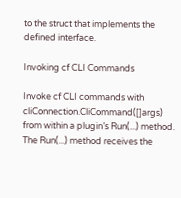to the struct that implements the defined interface.

Invoking cf CLI Commands

Invoke cf CLI commands with cliConnection.CliCommand([]args) from within a plugin’s Run(...) method. The Run(...) method receives the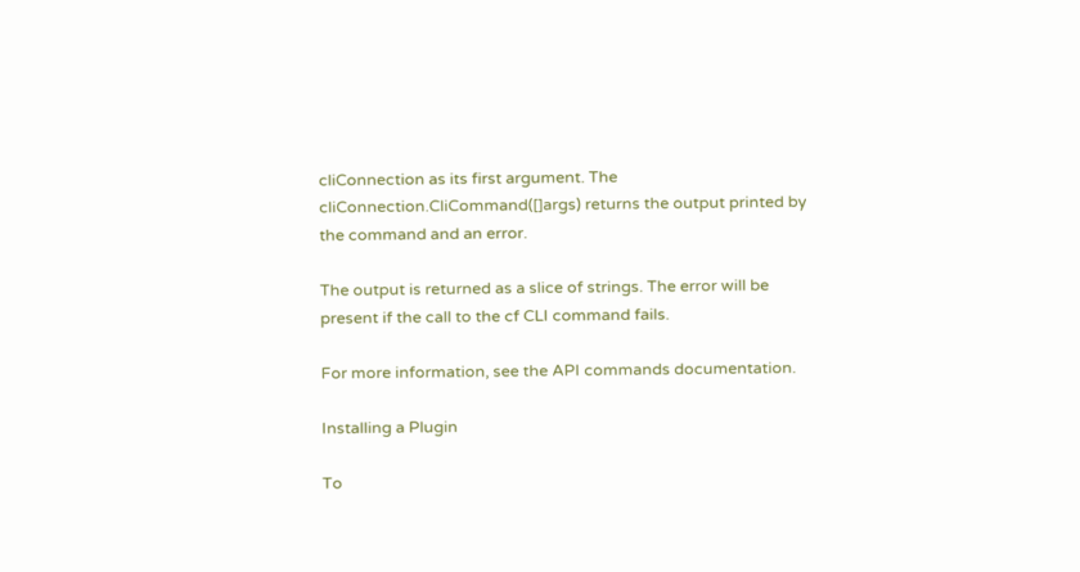cliConnection as its first argument. The cliConnection.CliCommand([]args) returns the output printed by the command and an error.

The output is returned as a slice of strings. The error will be present if the call to the cf CLI command fails.

For more information, see the API commands documentation.

Installing a Plugin

To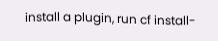install a plugin, run cf install-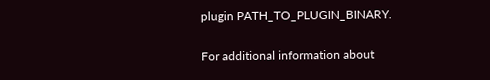plugin PATH_TO_PLUGIN_BINARY.

For additional information about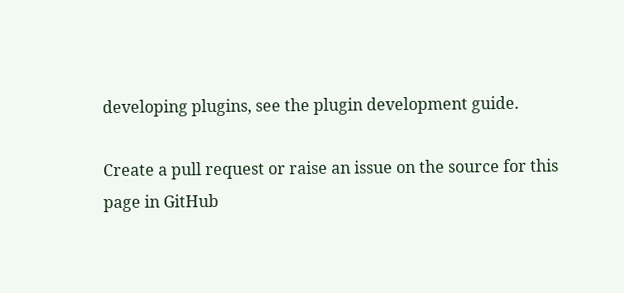developing plugins, see the plugin development guide.

Create a pull request or raise an issue on the source for this page in GitHub